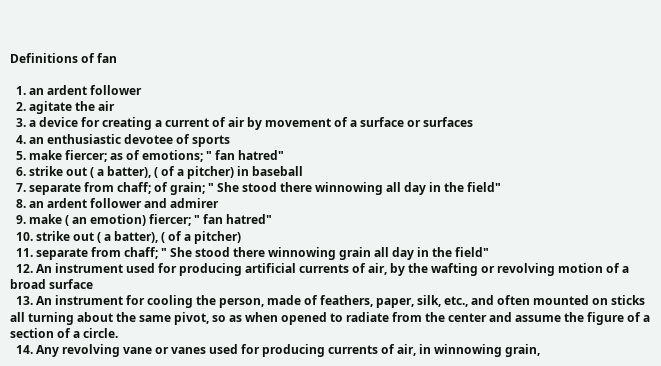Definitions of fan

  1. an ardent follower
  2. agitate the air
  3. a device for creating a current of air by movement of a surface or surfaces
  4. an enthusiastic devotee of sports
  5. make fiercer; as of emotions; " fan hatred"
  6. strike out ( a batter), ( of a pitcher) in baseball
  7. separate from chaff; of grain; " She stood there winnowing all day in the field"
  8. an ardent follower and admirer
  9. make ( an emotion) fiercer; " fan hatred"
  10. strike out ( a batter), ( of a pitcher)
  11. separate from chaff; " She stood there winnowing grain all day in the field"
  12. An instrument used for producing artificial currents of air, by the wafting or revolving motion of a broad surface
  13. An instrument for cooling the person, made of feathers, paper, silk, etc., and often mounted on sticks all turning about the same pivot, so as when opened to radiate from the center and assume the figure of a section of a circle.
  14. Any revolving vane or vanes used for producing currents of air, in winnowing grain,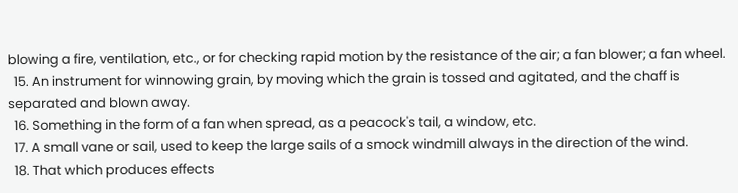blowing a fire, ventilation, etc., or for checking rapid motion by the resistance of the air; a fan blower; a fan wheel.
  15. An instrument for winnowing grain, by moving which the grain is tossed and agitated, and the chaff is separated and blown away.
  16. Something in the form of a fan when spread, as a peacock's tail, a window, etc.
  17. A small vane or sail, used to keep the large sails of a smock windmill always in the direction of the wind.
  18. That which produces effects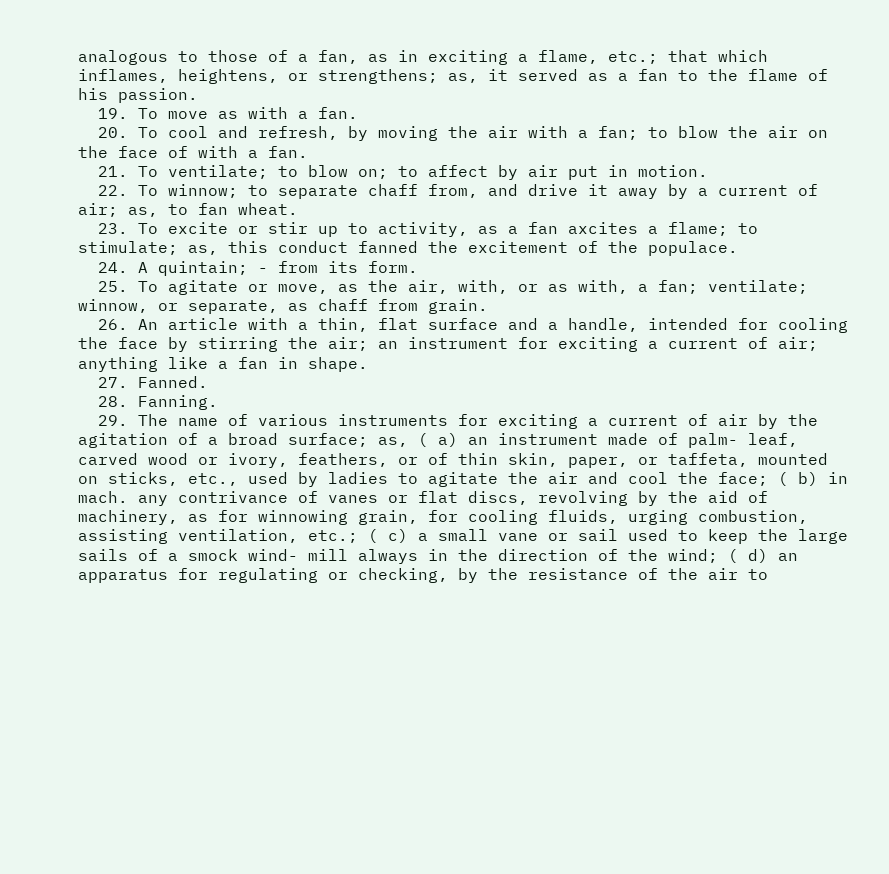analogous to those of a fan, as in exciting a flame, etc.; that which inflames, heightens, or strengthens; as, it served as a fan to the flame of his passion.
  19. To move as with a fan.
  20. To cool and refresh, by moving the air with a fan; to blow the air on the face of with a fan.
  21. To ventilate; to blow on; to affect by air put in motion.
  22. To winnow; to separate chaff from, and drive it away by a current of air; as, to fan wheat.
  23. To excite or stir up to activity, as a fan axcites a flame; to stimulate; as, this conduct fanned the excitement of the populace.
  24. A quintain; - from its form.
  25. To agitate or move, as the air, with, or as with, a fan; ventilate; winnow, or separate, as chaff from grain.
  26. An article with a thin, flat surface and a handle, intended for cooling the face by stirring the air; an instrument for exciting a current of air; anything like a fan in shape.
  27. Fanned.
  28. Fanning.
  29. The name of various instruments for exciting a current of air by the agitation of a broad surface; as, ( a) an instrument made of palm- leaf, carved wood or ivory, feathers, or of thin skin, paper, or taffeta, mounted on sticks, etc., used by ladies to agitate the air and cool the face; ( b) in mach. any contrivance of vanes or flat discs, revolving by the aid of machinery, as for winnowing grain, for cooling fluids, urging combustion, assisting ventilation, etc.; ( c) a small vane or sail used to keep the large sails of a smock wind- mill always in the direction of the wind; ( d) an apparatus for regulating or checking, by the resistance of the air to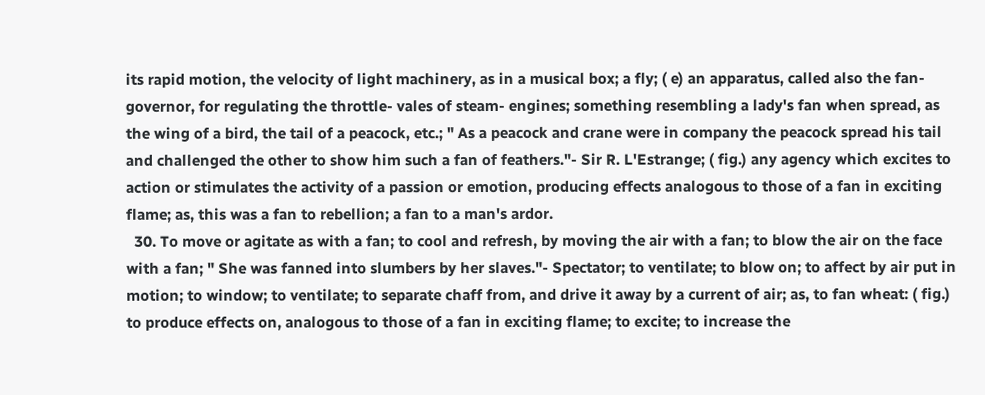its rapid motion, the velocity of light machinery, as in a musical box; a fly; ( e) an apparatus, called also the fan- governor, for regulating the throttle- vales of steam- engines; something resembling a lady's fan when spread, as the wing of a bird, the tail of a peacock, etc.; " As a peacock and crane were in company the peacock spread his tail and challenged the other to show him such a fan of feathers."- Sir R. L'Estrange; ( fig.) any agency which excites to action or stimulates the activity of a passion or emotion, producing effects analogous to those of a fan in exciting flame; as, this was a fan to rebellion; a fan to a man's ardor.
  30. To move or agitate as with a fan; to cool and refresh, by moving the air with a fan; to blow the air on the face with a fan; " She was fanned into slumbers by her slaves."- Spectator; to ventilate; to blow on; to affect by air put in motion; to window; to ventilate; to separate chaff from, and drive it away by a current of air; as, to fan wheat: ( fig.) to produce effects on, analogous to those of a fan in exciting flame; to excite; to increase the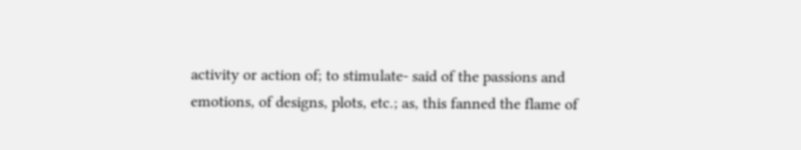activity or action of; to stimulate- said of the passions and emotions, of designs, plots, etc.; as, this fanned the flame of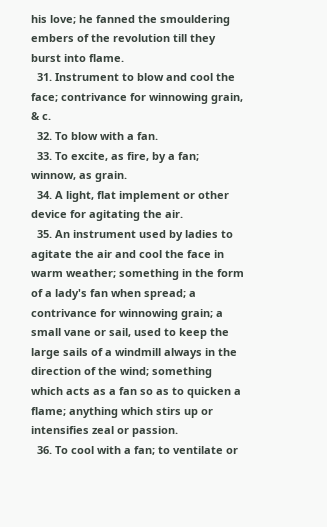his love; he fanned the smouldering embers of the revolution till they burst into flame.
  31. Instrument to blow and cool the face; contrivance for winnowing grain, & c.
  32. To blow with a fan.
  33. To excite, as fire, by a fan; winnow, as grain.
  34. A light, flat implement or other device for agitating the air.
  35. An instrument used by ladies to agitate the air and cool the face in warm weather; something in the form of a lady's fan when spread; a contrivance for winnowing grain; a small vane or sail, used to keep the large sails of a windmill always in the direction of the wind; something which acts as a fan so as to quicken a flame; anything which stirs up or intensifies zeal or passion.
  36. To cool with a fan; to ventilate or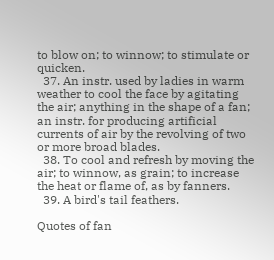to blow on; to winnow; to stimulate or quicken.
  37. An instr. used by ladies in warm weather to cool the face by agitating the air; anything in the shape of a fan; an instr. for producing artificial currents of air by the revolving of two or more broad blades.
  38. To cool and refresh by moving the air; to winnow, as grain; to increase the heat or flame of, as by fanners.
  39. A bird's tail feathers.

Quotes of fan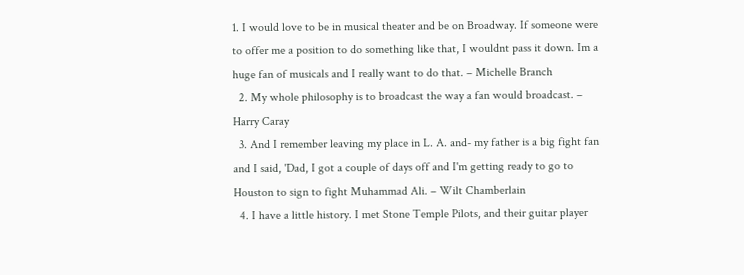1. I would love to be in musical theater and be on Broadway. If someone were to offer me a position to do something like that, I wouldnt pass it down. Im a huge fan of musicals and I really want to do that. – Michelle Branch
  2. My whole philosophy is to broadcast the way a fan would broadcast. – Harry Caray
  3. And I remember leaving my place in L. A. and- my father is a big fight fan and I said, 'Dad, I got a couple of days off and I'm getting ready to go to Houston to sign to fight Muhammad Ali. – Wilt Chamberlain
  4. I have a little history. I met Stone Temple Pilots, and their guitar player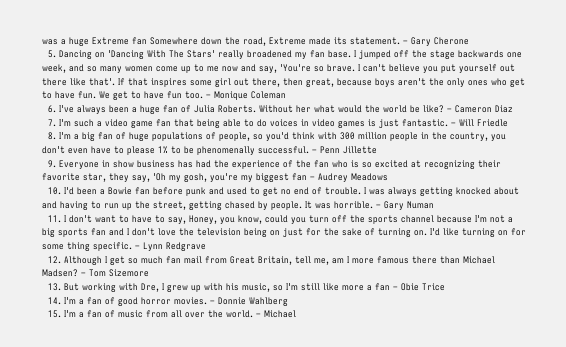was a huge Extreme fan Somewhere down the road, Extreme made its statement. – Gary Cherone
  5. Dancing on 'Dancing With The Stars' really broadened my fan base. I jumped off the stage backwards one week, and so many women come up to me now and say, 'You're so brave. I can't believe you put yourself out there like that'. If that inspires some girl out there, then great, because boys aren't the only ones who get to have fun. We get to have fun too. – Monique Coleman
  6. I've always been a huge fan of Julia Roberts. Without her what would the world be like? – Cameron Diaz
  7. I'm such a video game fan that being able to do voices in video games is just fantastic. – Will Friedle
  8. I'm a big fan of huge populations of people, so you'd think with 300 million people in the country, you don't even have to please 1% to be phenomenally successful. – Penn Jillette
  9. Everyone in show business has had the experience of the fan who is so excited at recognizing their favorite star, they say, 'Oh my gosh, you're my biggest fan – Audrey Meadows
  10. I'd been a Bowie fan before punk and used to get no end of trouble. I was always getting knocked about and having to run up the street, getting chased by people. It was horrible. – Gary Numan
  11. I don't want to have to say, Honey, you know, could you turn off the sports channel because I'm not a big sports fan and I don't love the television being on just for the sake of turning on. I'd like turning on for some thing specific. – Lynn Redgrave
  12. Although I get so much fan mail from Great Britain, tell me, am I more famous there than Michael Madsen? – Tom Sizemore
  13. But working with Dre, I grew up with his music, so I'm still like more a fan – Obie Trice
  14. I'm a fan of good horror movies. – Donnie Wahlberg
  15. I'm a fan of music from all over the world. – Michael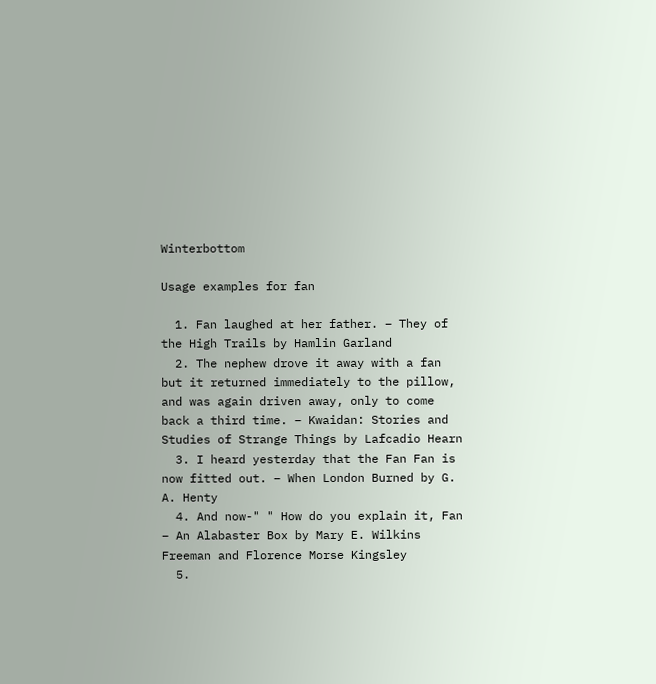Winterbottom

Usage examples for fan

  1. Fan laughed at her father. – They of the High Trails by Hamlin Garland
  2. The nephew drove it away with a fan but it returned immediately to the pillow, and was again driven away, only to come back a third time. – Kwaidan: Stories and Studies of Strange Things by Lafcadio Hearn
  3. I heard yesterday that the Fan Fan is now fitted out. – When London Burned by G. A. Henty
  4. And now-" " How do you explain it, Fan – An Alabaster Box by Mary E. Wilkins Freeman and Florence Morse Kingsley
  5.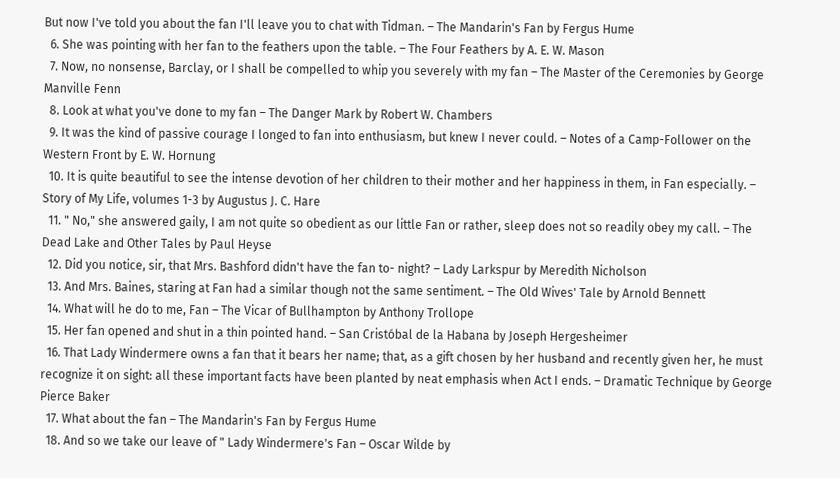But now I've told you about the fan I'll leave you to chat with Tidman. – The Mandarin's Fan by Fergus Hume
  6. She was pointing with her fan to the feathers upon the table. – The Four Feathers by A. E. W. Mason
  7. Now, no nonsense, Barclay, or I shall be compelled to whip you severely with my fan – The Master of the Ceremonies by George Manville Fenn
  8. Look at what you've done to my fan – The Danger Mark by Robert W. Chambers
  9. It was the kind of passive courage I longed to fan into enthusiasm, but knew I never could. – Notes of a Camp-Follower on the Western Front by E. W. Hornung
  10. It is quite beautiful to see the intense devotion of her children to their mother and her happiness in them, in Fan especially. – Story of My Life, volumes 1-3 by Augustus J. C. Hare
  11. " No," she answered gaily, I am not quite so obedient as our little Fan or rather, sleep does not so readily obey my call. – The Dead Lake and Other Tales by Paul Heyse
  12. Did you notice, sir, that Mrs. Bashford didn't have the fan to- night? – Lady Larkspur by Meredith Nicholson
  13. And Mrs. Baines, staring at Fan had a similar though not the same sentiment. – The Old Wives' Tale by Arnold Bennett
  14. What will he do to me, Fan – The Vicar of Bullhampton by Anthony Trollope
  15. Her fan opened and shut in a thin pointed hand. – San Cristóbal de la Habana by Joseph Hergesheimer
  16. That Lady Windermere owns a fan that it bears her name; that, as a gift chosen by her husband and recently given her, he must recognize it on sight: all these important facts have been planted by neat emphasis when Act I ends. – Dramatic Technique by George Pierce Baker
  17. What about the fan – The Mandarin's Fan by Fergus Hume
  18. And so we take our leave of " Lady Windermere's Fan – Oscar Wilde by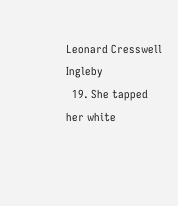Leonard Cresswell Ingleby
  19. She tapped her white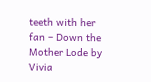teeth with her fan – Down the Mother Lode by Vivia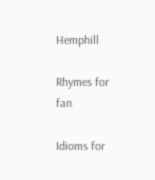Hemphill

Rhymes for fan

Idioms for